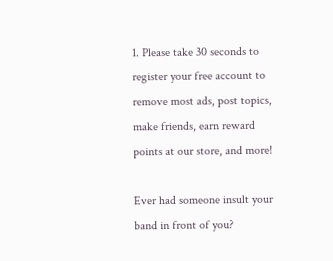1. Please take 30 seconds to register your free account to remove most ads, post topics, make friends, earn reward points at our store, and more!

Ever had someone insult your band in front of you?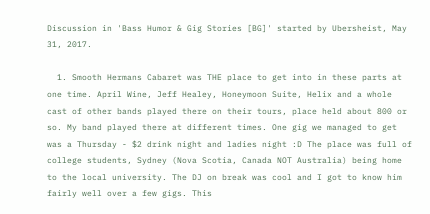Discussion in 'Bass Humor & Gig Stories [BG]' started by Ubersheist, May 31, 2017.

  1. Smooth Hermans Cabaret was THE place to get into in these parts at one time. April Wine, Jeff Healey, Honeymoon Suite, Helix and a whole cast of other bands played there on their tours, place held about 800 or so. My band played there at different times. One gig we managed to get was a Thursday - $2 drink night and ladies night :D The place was full of college students, Sydney (Nova Scotia, Canada NOT Australia) being home to the local university. The DJ on break was cool and I got to know him fairly well over a few gigs. This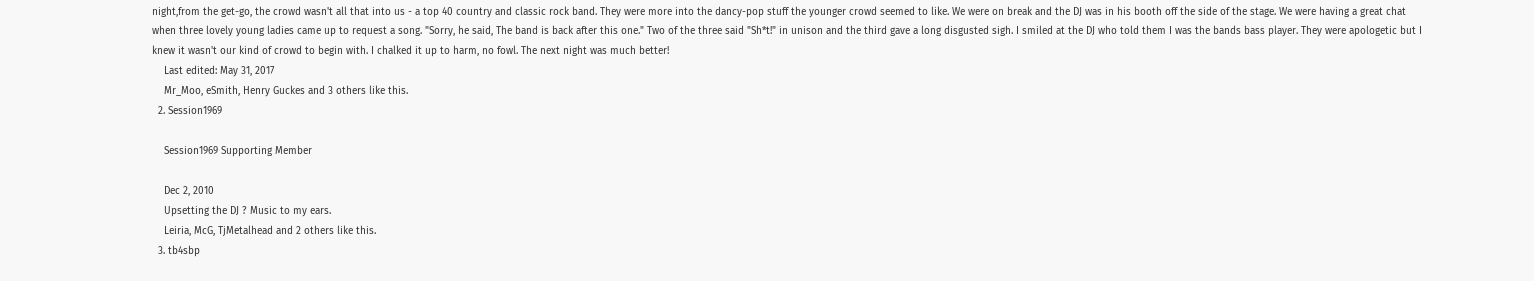night,from the get-go, the crowd wasn't all that into us - a top 40 country and classic rock band. They were more into the dancy-pop stuff the younger crowd seemed to like. We were on break and the DJ was in his booth off the side of the stage. We were having a great chat when three lovely young ladies came up to request a song. "Sorry, he said, The band is back after this one." Two of the three said "Sh*t!" in unison and the third gave a long disgusted sigh. I smiled at the DJ who told them I was the bands bass player. They were apologetic but I knew it wasn't our kind of crowd to begin with. I chalked it up to harm, no fowl. The next night was much better!
    Last edited: May 31, 2017
    Mr_Moo, eSmith, Henry Guckes and 3 others like this.
  2. Session1969

    Session1969 Supporting Member

    Dec 2, 2010
    Upsetting the DJ ? Music to my ears.
    Leiria, McG, TjMetalhead and 2 others like this.
  3. tb4sbp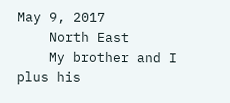May 9, 2017
    North East
    My brother and I plus his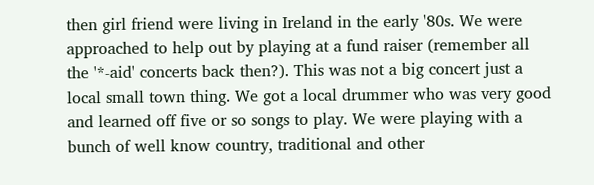then girl friend were living in Ireland in the early '80s. We were approached to help out by playing at a fund raiser (remember all the '*-aid' concerts back then?). This was not a big concert just a local small town thing. We got a local drummer who was very good and learned off five or so songs to play. We were playing with a bunch of well know country, traditional and other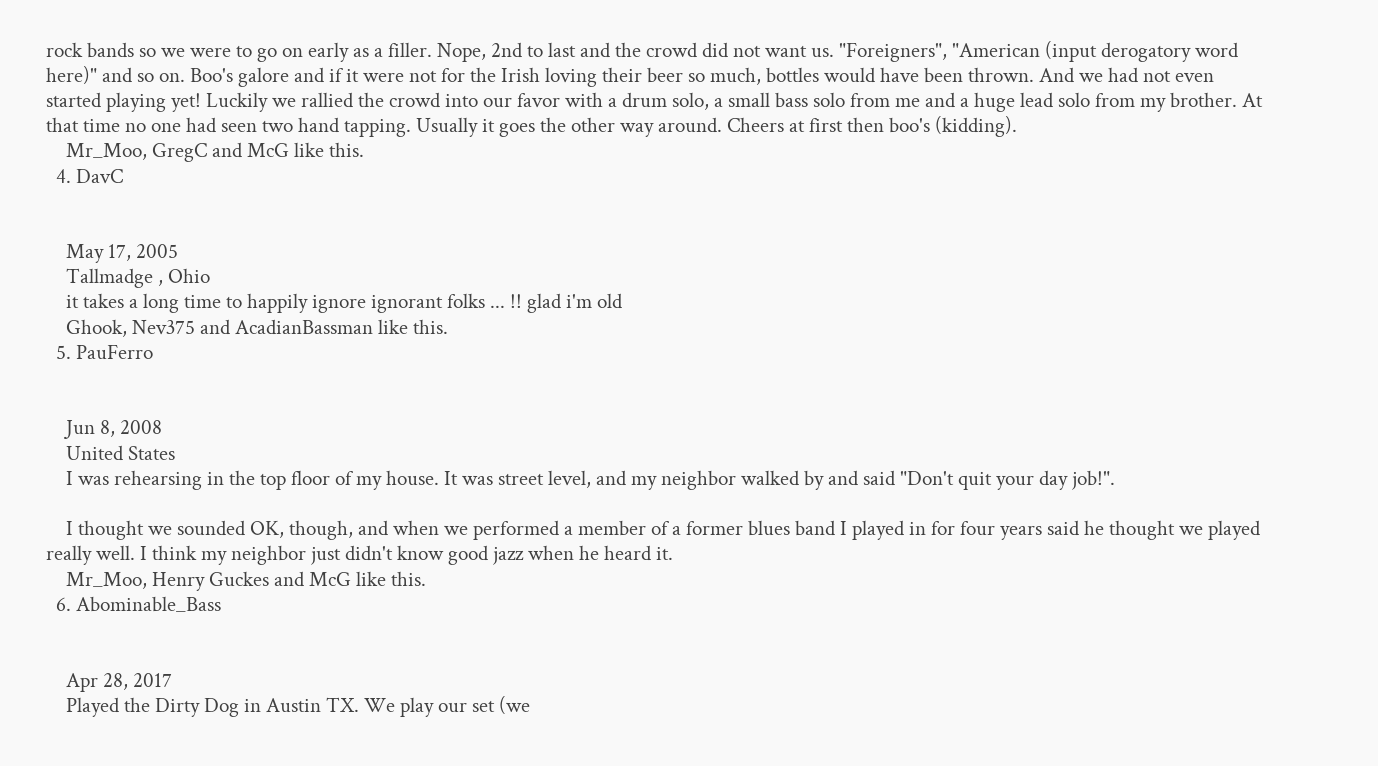rock bands so we were to go on early as a filler. Nope, 2nd to last and the crowd did not want us. "Foreigners", "American (input derogatory word here)" and so on. Boo's galore and if it were not for the Irish loving their beer so much, bottles would have been thrown. And we had not even started playing yet! Luckily we rallied the crowd into our favor with a drum solo, a small bass solo from me and a huge lead solo from my brother. At that time no one had seen two hand tapping. Usually it goes the other way around. Cheers at first then boo's (kidding).
    Mr_Moo, GregC and McG like this.
  4. DavC


    May 17, 2005
    Tallmadge , Ohio
    it takes a long time to happily ignore ignorant folks ... !! glad i'm old
    Ghook, Nev375 and AcadianBassman like this.
  5. PauFerro


    Jun 8, 2008
    United States
    I was rehearsing in the top floor of my house. It was street level, and my neighbor walked by and said "Don't quit your day job!".

    I thought we sounded OK, though, and when we performed a member of a former blues band I played in for four years said he thought we played really well. I think my neighbor just didn't know good jazz when he heard it.
    Mr_Moo, Henry Guckes and McG like this.
  6. Abominable_Bass


    Apr 28, 2017
    Played the Dirty Dog in Austin TX. We play our set (we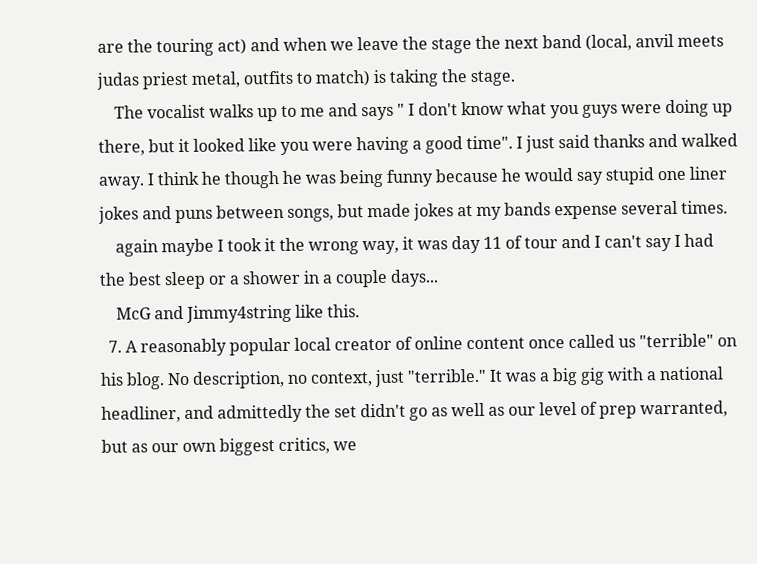are the touring act) and when we leave the stage the next band (local, anvil meets judas priest metal, outfits to match) is taking the stage.
    The vocalist walks up to me and says " I don't know what you guys were doing up there, but it looked like you were having a good time". I just said thanks and walked away. I think he though he was being funny because he would say stupid one liner jokes and puns between songs, but made jokes at my bands expense several times.
    again maybe I took it the wrong way, it was day 11 of tour and I can't say I had the best sleep or a shower in a couple days...
    McG and Jimmy4string like this.
  7. A reasonably popular local creator of online content once called us "terrible" on his blog. No description, no context, just "terrible." It was a big gig with a national headliner, and admittedly the set didn't go as well as our level of prep warranted, but as our own biggest critics, we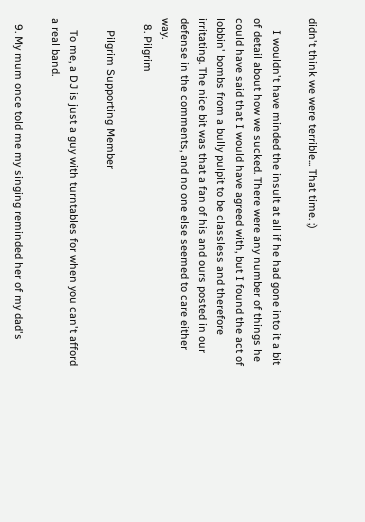didn't think we were terrible... That time. ;)

    I wouldn't have minded the insult at all if he had gone into it a bit of detail about how we sucked. There were any number of things he could have said that I would have agreed with, but I found the act of lobbin' bombs from a bully pulpit to be classless and therefore irritating. The nice bit was that a fan of his and ours posted in our defense in the comments, and no one else seemed to care either way.
  8. Pilgrim

    Pilgrim Supporting Member

    To me, a DJ is just a guy with turntables for when you can't afford a real band.

  9. My mum once told me my singing reminded her of my dad's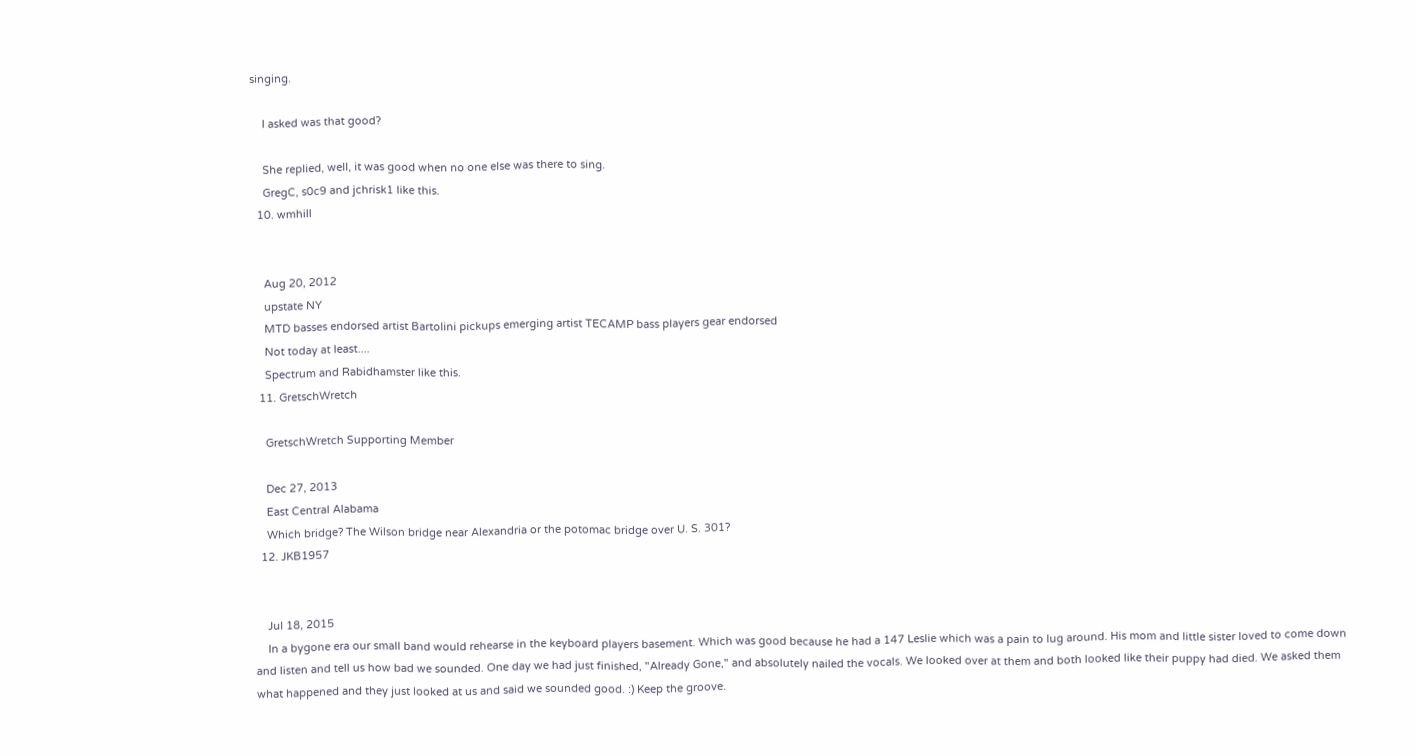singing.

    I asked was that good?

    She replied, well, it was good when no one else was there to sing.
    GregC, s0c9 and jchrisk1 like this.
  10. wmhill


    Aug 20, 2012
    upstate NY
    MTD basses endorsed artist Bartolini pickups emerging artist TECAMP bass players gear endorsed
    Not today at least....
    Spectrum and Rabidhamster like this.
  11. GretschWretch

    GretschWretch Supporting Member

    Dec 27, 2013
    East Central Alabama
    Which bridge? The Wilson bridge near Alexandria or the potomac bridge over U. S. 301?
  12. JKB1957


    Jul 18, 2015
    In a bygone era our small band would rehearse in the keyboard players basement. Which was good because he had a 147 Leslie which was a pain to lug around. His mom and little sister loved to come down and listen and tell us how bad we sounded. One day we had just finished, "Already Gone," and absolutely nailed the vocals. We looked over at them and both looked like their puppy had died. We asked them what happened and they just looked at us and said we sounded good. :) Keep the groove.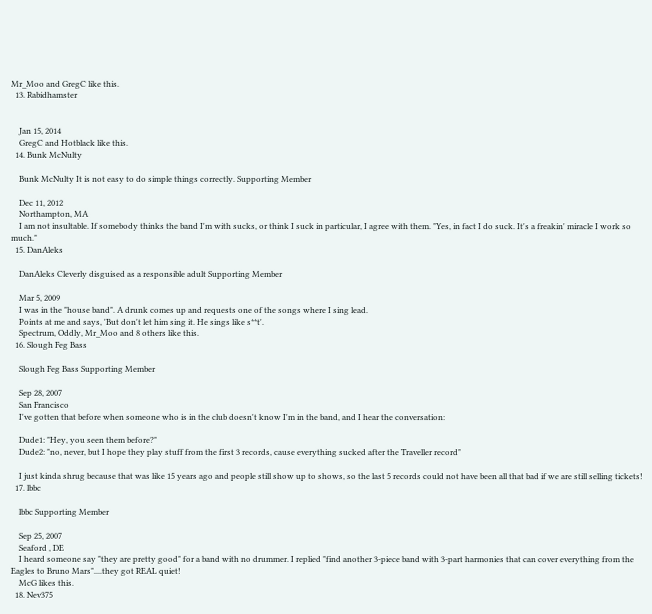Mr_Moo and GregC like this.
  13. Rabidhamster


    Jan 15, 2014
    GregC and Hotblack like this.
  14. Bunk McNulty

    Bunk McNulty It is not easy to do simple things correctly. Supporting Member

    Dec 11, 2012
    Northampton, MA
    I am not insultable. If somebody thinks the band I'm with sucks, or think I suck in particular, I agree with them. "Yes, in fact I do suck. It's a freakin' miracle I work so much."
  15. DanAleks

    DanAleks Cleverly disguised as a responsible adult Supporting Member

    Mar 5, 2009
    I was in the "house band". A drunk comes up and requests one of the songs where I sing lead.
    Points at me and says, 'But don't let him sing it. He sings like s**t'.
    Spectrum, Oddly, Mr_Moo and 8 others like this.
  16. Slough Feg Bass

    Slough Feg Bass Supporting Member

    Sep 28, 2007
    San Francisco
    I've gotten that before when someone who is in the club doesn't know I'm in the band, and I hear the conversation:

    Dude1: "Hey, you seen them before?"
    Dude2: "no, never, but I hope they play stuff from the first 3 records, cause everything sucked after the Traveller record"

    I just kinda shrug because that was like 15 years ago and people still show up to shows, so the last 5 records could not have been all that bad if we are still selling tickets!
  17. lbbc

    lbbc Supporting Member

    Sep 25, 2007
    Seaford , DE
    I heard someone say "they are pretty good" for a band with no drummer. I replied "find another 3-piece band with 3-part harmonies that can cover everything from the Eagles to Bruno Mars"....they got REAL quiet!
    McG likes this.
  18. Nev375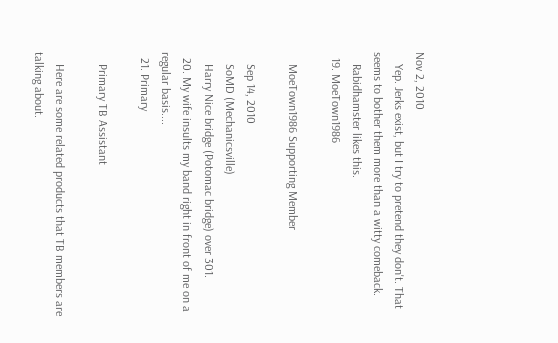Nov 2, 2010
    Yep. Jerks exist, but I try to pretend they don't. That seems to bother them more than a witty comeback.
    Rabidhamster likes this.
  19. MoeTown1986

    MoeTown1986 Supporting Member

    Sep 14, 2010
    SoMD (Mechanicsville)
    Harry Nice bridge (Potomac bridge) over 301.
  20. My wife insults my band right in front of me on a regular basis....
  21. Primary

    Primary TB Assistant

    Here are some related products that TB members are talking about.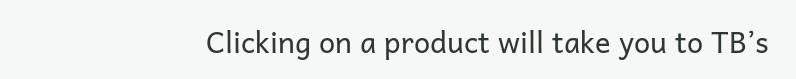Clicking on a product will take you to TB’s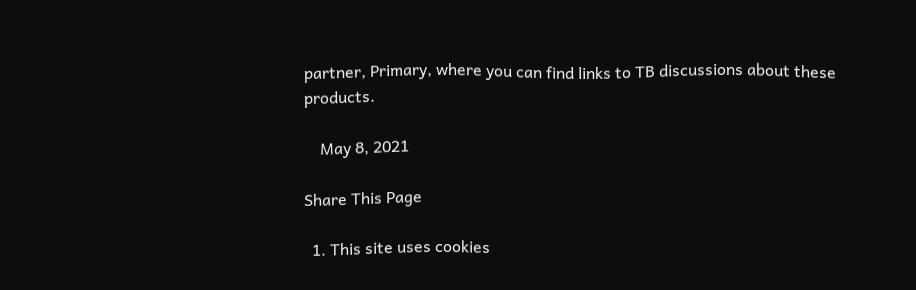partner, Primary, where you can find links to TB discussions about these products.

    May 8, 2021

Share This Page

  1. This site uses cookies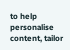to help personalise content, tailor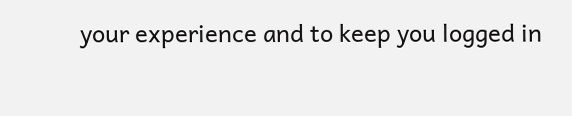your experience and to keep you logged in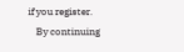if you register.
    By continuing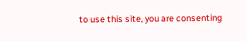to use this site, you are consenting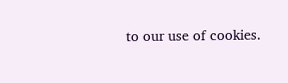to our use of cookies.